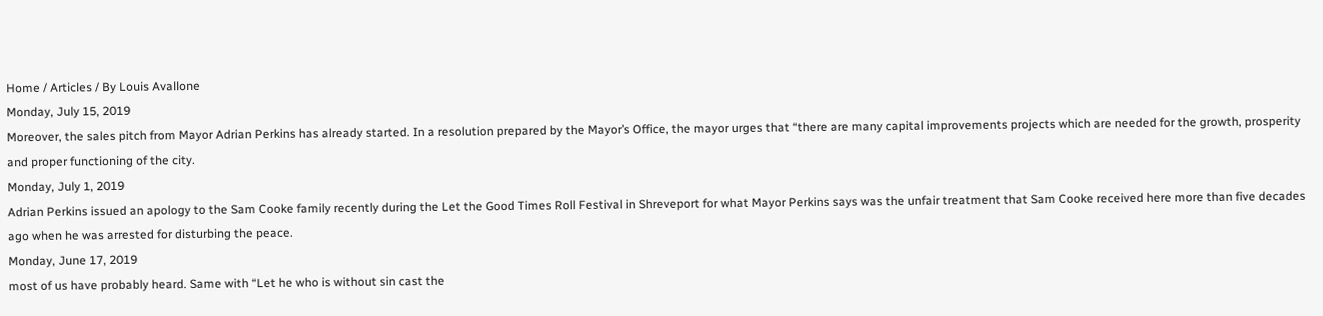Home / Articles / By Louis Avallone
Monday, July 15, 2019
Moreover, the sales pitch from Mayor Adrian Perkins has already started. In a resolution prepared by the Mayor’s Office, the mayor urges that “there are many capital improvements projects which are needed for the growth, prosperity and proper functioning of the city.
Monday, July 1, 2019
Adrian Perkins issued an apology to the Sam Cooke family recently during the Let the Good Times Roll Festival in Shreveport for what Mayor Perkins says was the unfair treatment that Sam Cooke received here more than five decades ago when he was arrested for disturbing the peace.
Monday, June 17, 2019
most of us have probably heard. Same with “Let he who is without sin cast the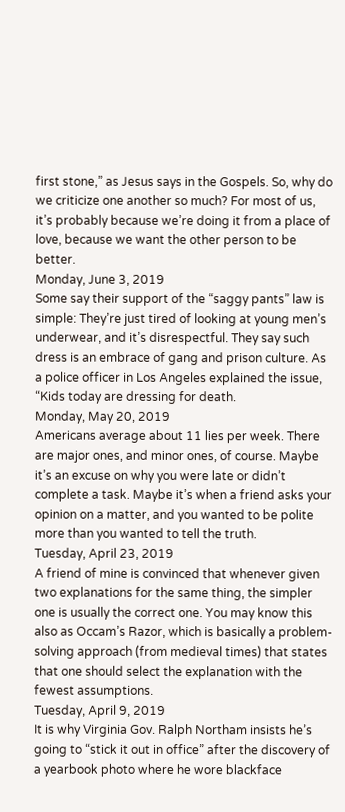first stone,” as Jesus says in the Gospels. So, why do we criticize one another so much? For most of us, it’s probably because we’re doing it from a place of love, because we want the other person to be better.
Monday, June 3, 2019
Some say their support of the “saggy pants” law is simple: They’re just tired of looking at young men’s underwear, and it’s disrespectful. They say such dress is an embrace of gang and prison culture. As a police officer in Los Angeles explained the issue, “Kids today are dressing for death.
Monday, May 20, 2019
Americans average about 11 lies per week. There are major ones, and minor ones, of course. Maybe it’s an excuse on why you were late or didn’t complete a task. Maybe it’s when a friend asks your opinion on a matter, and you wanted to be polite more than you wanted to tell the truth.
Tuesday, April 23, 2019
A friend of mine is convinced that whenever given two explanations for the same thing, the simpler one is usually the correct one. You may know this also as Occam’s Razor, which is basically a problem-solving approach (from medieval times) that states that one should select the explanation with the fewest assumptions.
Tuesday, April 9, 2019
It is why Virginia Gov. Ralph Northam insists he’s going to “stick it out in office” after the discovery of a yearbook photo where he wore blackface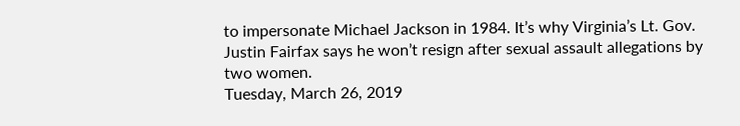to impersonate Michael Jackson in 1984. It’s why Virginia’s Lt. Gov. Justin Fairfax says he won’t resign after sexual assault allegations by two women.
Tuesday, March 26, 2019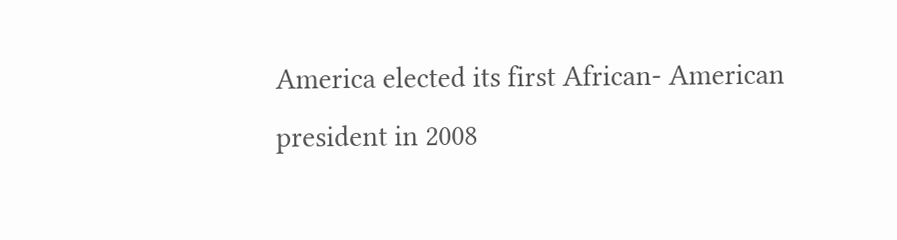America elected its first African- American president in 2008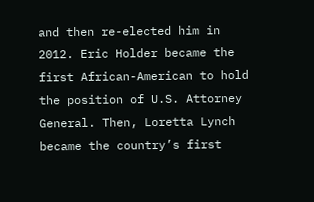and then re-elected him in 2012. Eric Holder became the first African-American to hold the position of U.S. Attorney General. Then, Loretta Lynch became the country’s first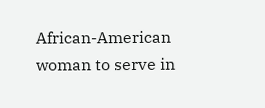African-American woman to serve in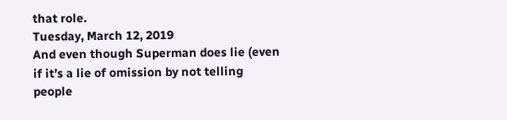that role.
Tuesday, March 12, 2019
And even though Superman does lie (even if it’s a lie of omission by not telling people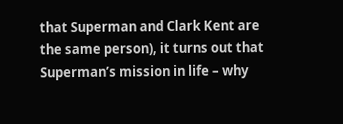that Superman and Clark Kent are the same person), it turns out that Superman’s mission in life – why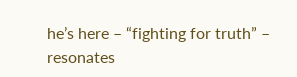he’s here – “fighting for truth” – resonates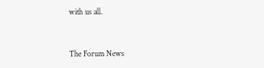with us all.


The Forum News